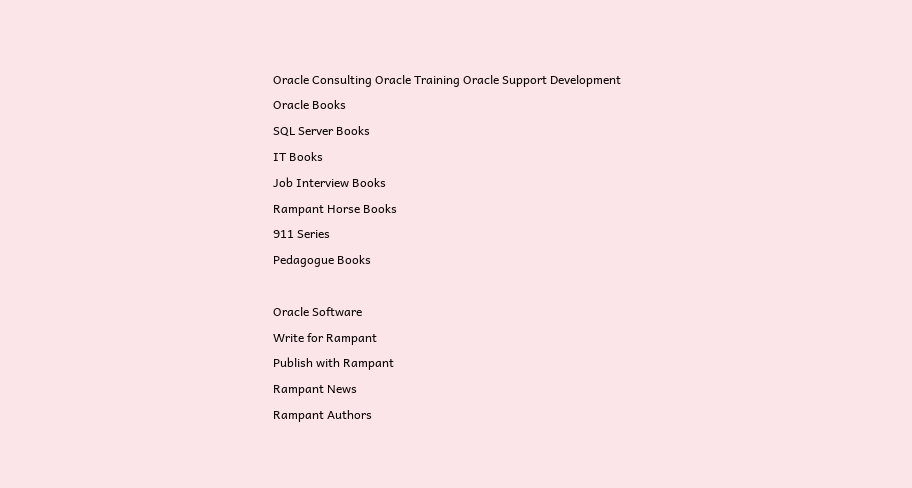Oracle Consulting Oracle Training Oracle Support Development
Oracle Books
SQL Server Books
IT Books
Job Interview Books
Rampant Horse Books
911 Series
Pedagogue Books

Oracle Software
Write for Rampant
Publish with Rampant
Rampant News
Rampant Authors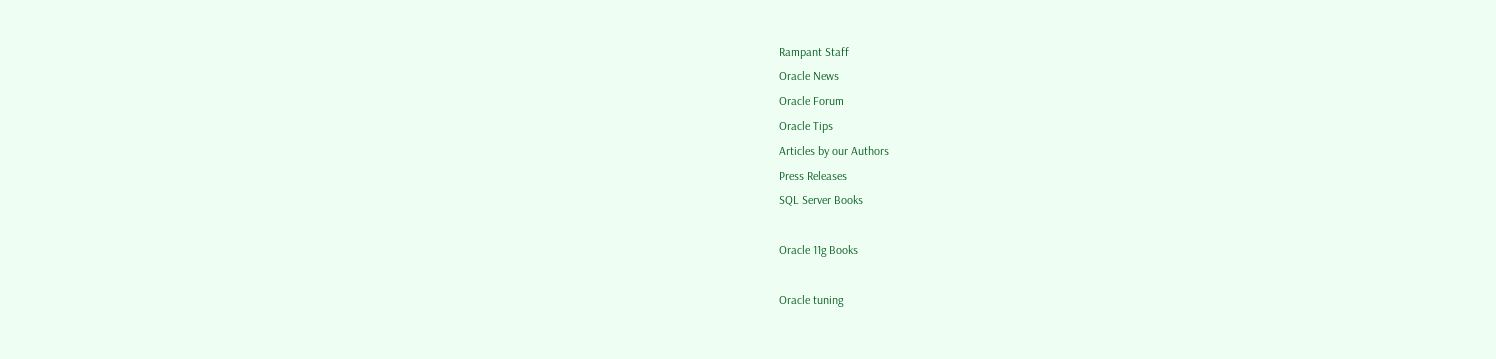Rampant Staff
Oracle News
Oracle Forum
Oracle Tips
Articles by our Authors
Press Releases
SQL Server Books

Oracle 11g Books

Oracle tuning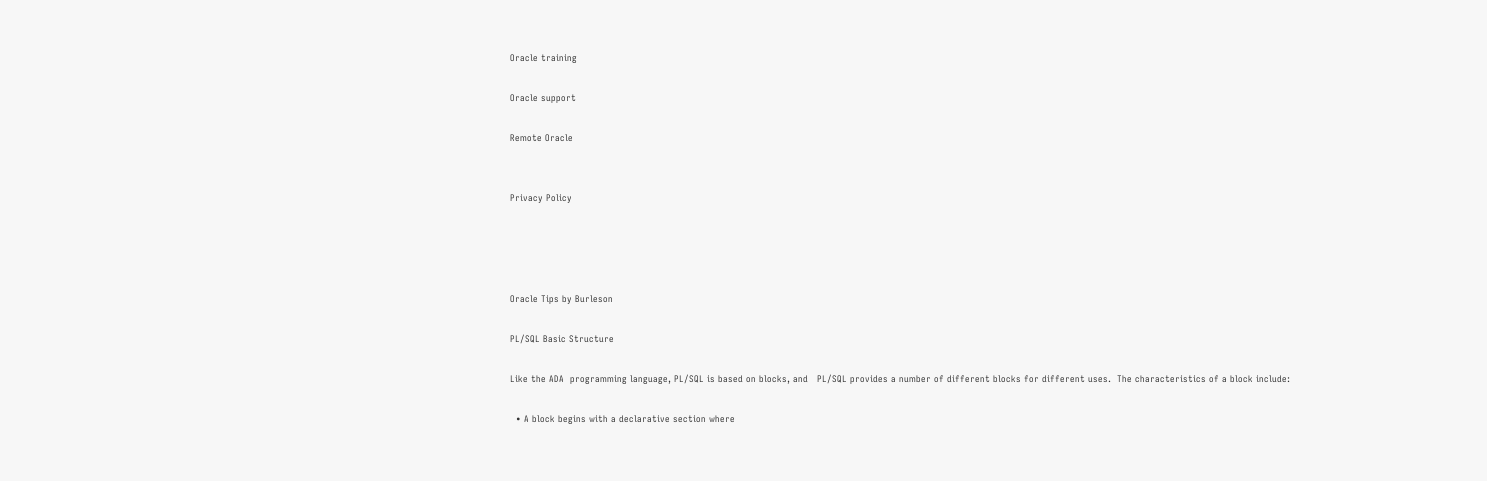Oracle training

Oracle support

Remote Oracle


Privacy Policy




Oracle Tips by Burleson

PL/SQL Basic Structure

Like the ADA  programming language, PL/SQL is based on blocks, and   PL/SQL provides a number of different blocks for different uses.  The characteristics of a block include:

  • A block begins with a declarative section where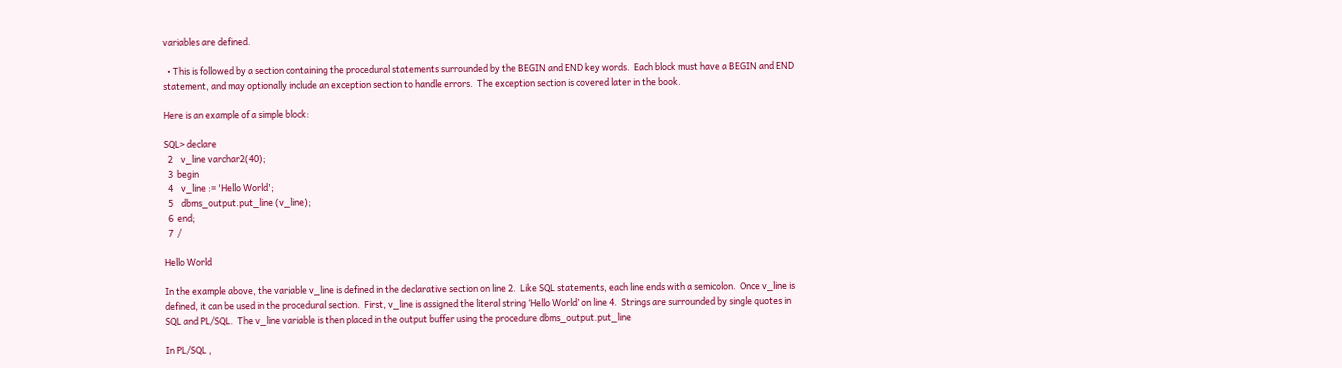variables are defined.

  • This is followed by a section containing the procedural statements surrounded by the BEGIN and END key words.  Each block must have a BEGIN and END statement, and may optionally include an exception section to handle errors.  The exception section is covered later in the book.

Here is an example of a simple block:

SQL> declare
  2    v_line varchar2(40);
  3  begin
  4    v_line := 'Hello World';
  5    dbms_output.put_line (v_line);
  6  end;
  7  /

Hello World

In the example above, the variable v_line is defined in the declarative section on line 2.  Like SQL statements, each line ends with a semicolon.  Once v_line is defined, it can be used in the procedural section.  First, v_line is assigned the literal string ‘Hello World’ on line 4.  Strings are surrounded by single quotes in SQL and PL/SQL.  The v_line variable is then placed in the output buffer using the procedure dbms_output.put_line

In PL/SQL ,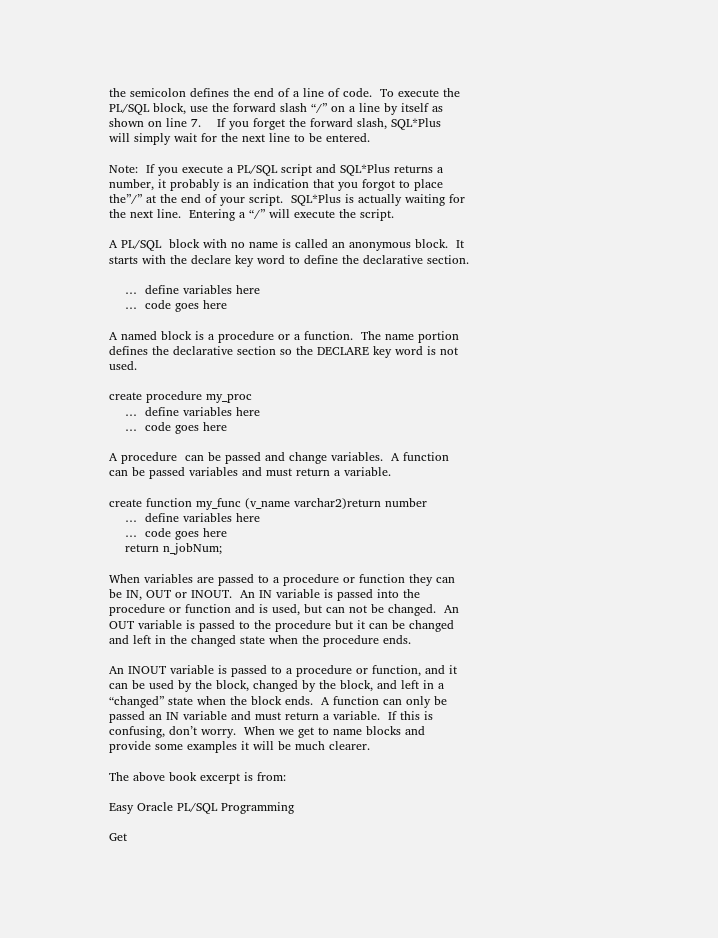the semicolon defines the end of a line of code.  To execute the PL/SQL block, use the forward slash “/” on a line by itself as shown on line 7.    If you forget the forward slash, SQL*Plus  will simply wait for the next line to be entered.

Note:  If you execute a PL/SQL script and SQL*Plus returns a number, it probably is an indication that you forgot to place the”/” at the end of your script.  SQL*Plus is actually waiting for the next line.  Entering a “/” will execute the script.

A PL/SQL  block with no name is called an anonymous block.  It starts with the declare key word to define the declarative section.

    …  define variables here
    …  code goes here

A named block is a procedure or a function.  The name portion defines the declarative section so the DECLARE key word is not used.

create procedure my_proc
    …  define variables here
    …  code goes here

A procedure  can be passed and change variables.  A function  can be passed variables and must return a variable.

create function my_func (v_name varchar2)return number
    …  define variables here
    …  code goes here
    return n_jobNum;

When variables are passed to a procedure or function they can be IN, OUT or INOUT.  An IN variable is passed into the procedure or function and is used, but can not be changed.  An OUT variable is passed to the procedure but it can be changed and left in the changed state when the procedure ends.

An INOUT variable is passed to a procedure or function, and it can be used by the block, changed by the block, and left in a “changed” state when the block ends.  A function can only be passed an IN variable and must return a variable.  If this is confusing, don’t worry.  When we get to name blocks and provide some examples it will be much clearer.

The above book excerpt is from:

Easy Oracle PL/SQL Programming

Get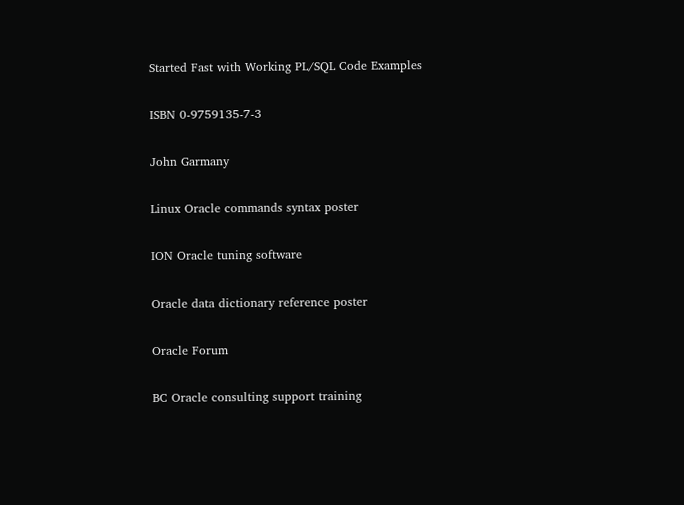Started Fast with Working PL/SQL Code Examples

ISBN 0-9759135-7-3

John Garmany

Linux Oracle commands syntax poster

ION Oracle tuning software

Oracle data dictionary reference poster

Oracle Forum

BC Oracle consulting support training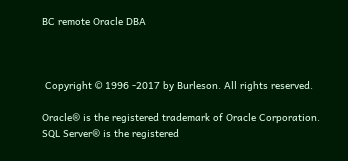BC remote Oracle DBA



 Copyright © 1996 -2017 by Burleson. All rights reserved.

Oracle® is the registered trademark of Oracle Corporation. SQL Server® is the registered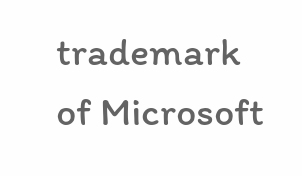trademark of Microsoft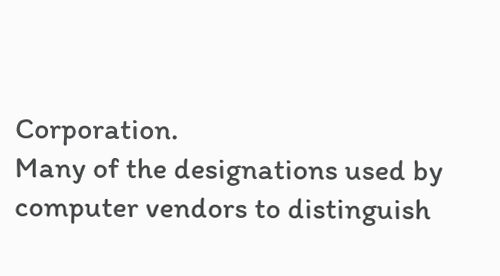Corporation.
Many of the designations used by computer vendors to distinguish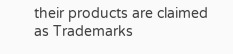their products are claimed as Trademarks